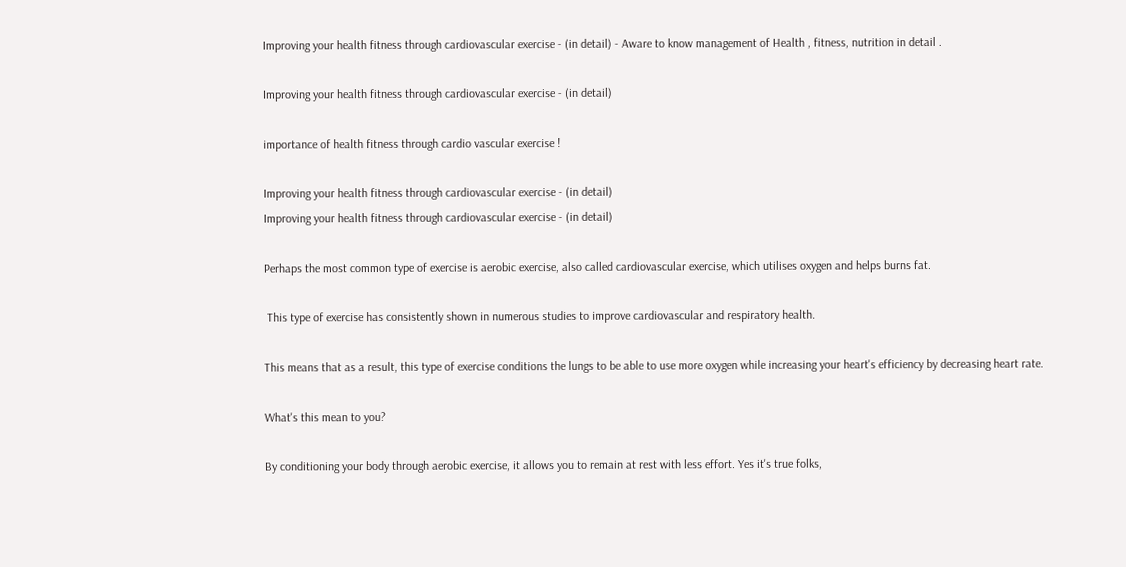Improving your health fitness through cardiovascular exercise - (in detail) - Aware to know management of Health , fitness, nutrition in detail .

Improving your health fitness through cardiovascular exercise - (in detail)

importance of health fitness through cardio vascular exercise !

Improving your health fitness through cardiovascular exercise - (in detail)
Improving your health fitness through cardiovascular exercise - (in detail)

Perhaps the most common type of exercise is aerobic exercise, also called cardiovascular exercise, which utilises oxygen and helps burns fat.

 This type of exercise has consistently shown in numerous studies to improve cardiovascular and respiratory health.

This means that as a result, this type of exercise conditions the lungs to be able to use more oxygen while increasing your heart's efficiency by decreasing heart rate.

What's this mean to you?

By conditioning your body through aerobic exercise, it allows you to remain at rest with less effort. Yes it's true folks,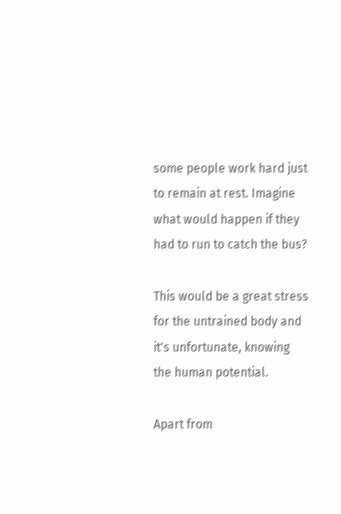some people work hard just to remain at rest. Imagine what would happen if they had to run to catch the bus?

This would be a great stress for the untrained body and it's unfortunate, knowing the human potential.

Apart from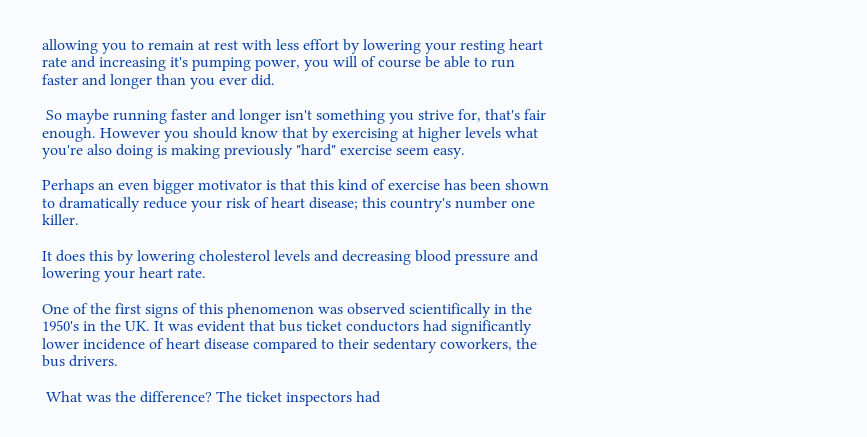allowing you to remain at rest with less effort by lowering your resting heart rate and increasing it's pumping power, you will of course be able to run faster and longer than you ever did.

 So maybe running faster and longer isn't something you strive for, that's fair enough. However you should know that by exercising at higher levels what you're also doing is making previously "hard" exercise seem easy.

Perhaps an even bigger motivator is that this kind of exercise has been shown to dramatically reduce your risk of heart disease; this country's number one killer.

It does this by lowering cholesterol levels and decreasing blood pressure and lowering your heart rate.

One of the first signs of this phenomenon was observed scientifically in the 1950's in the UK. It was evident that bus ticket conductors had significantly lower incidence of heart disease compared to their sedentary coworkers, the bus drivers.

 What was the difference? The ticket inspectors had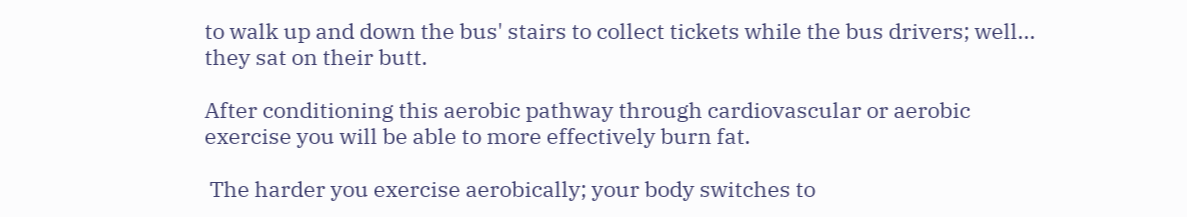to walk up and down the bus' stairs to collect tickets while the bus drivers; well... they sat on their butt.

After conditioning this aerobic pathway through cardiovascular or aerobic exercise you will be able to more effectively burn fat.

 The harder you exercise aerobically; your body switches to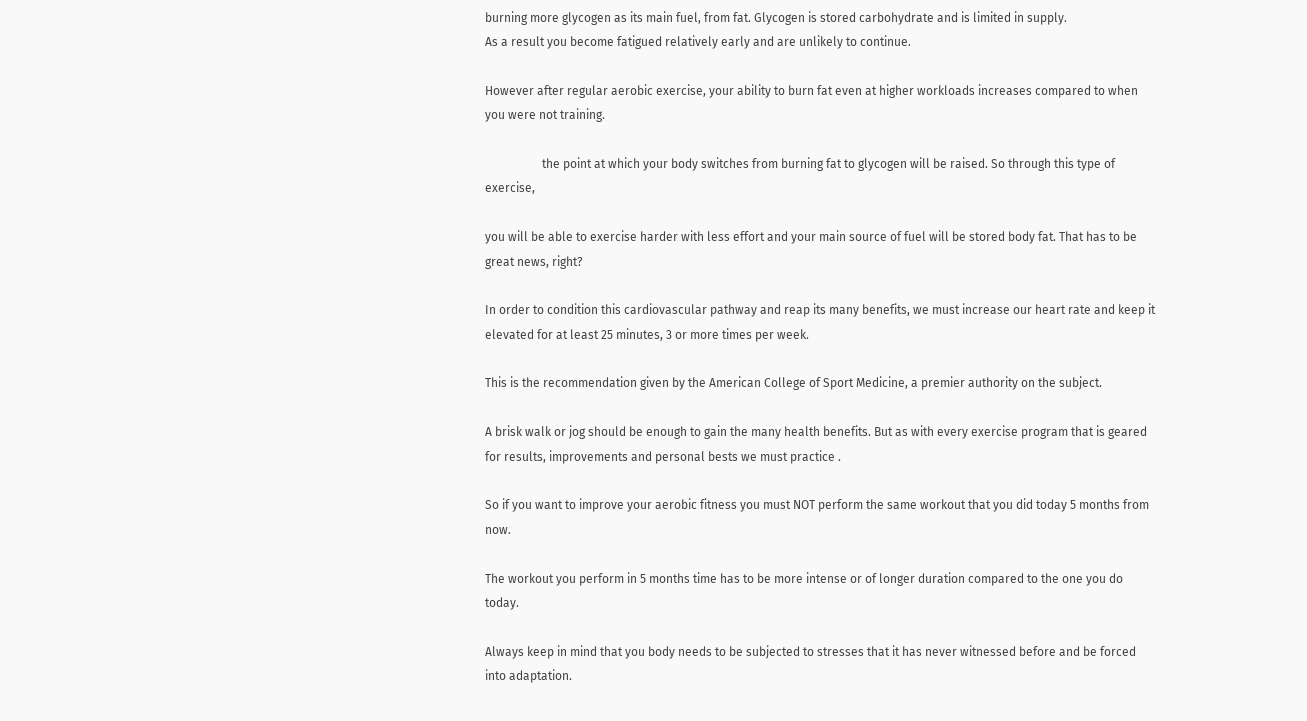burning more glycogen as its main fuel, from fat. Glycogen is stored carbohydrate and is limited in supply.
As a result you become fatigued relatively early and are unlikely to continue.

However after regular aerobic exercise, your ability to burn fat even at higher workloads increases compared to when you were not training.

                   the point at which your body switches from burning fat to glycogen will be raised. So through this type of exercise,

you will be able to exercise harder with less effort and your main source of fuel will be stored body fat. That has to be great news, right?

In order to condition this cardiovascular pathway and reap its many benefits, we must increase our heart rate and keep it elevated for at least 25 minutes, 3 or more times per week.

This is the recommendation given by the American College of Sport Medicine, a premier authority on the subject.

A brisk walk or jog should be enough to gain the many health benefits. But as with every exercise program that is geared for results, improvements and personal bests we must practice .

So if you want to improve your aerobic fitness you must NOT perform the same workout that you did today 5 months from now.

The workout you perform in 5 months time has to be more intense or of longer duration compared to the one you do today.

Always keep in mind that you body needs to be subjected to stresses that it has never witnessed before and be forced into adaptation.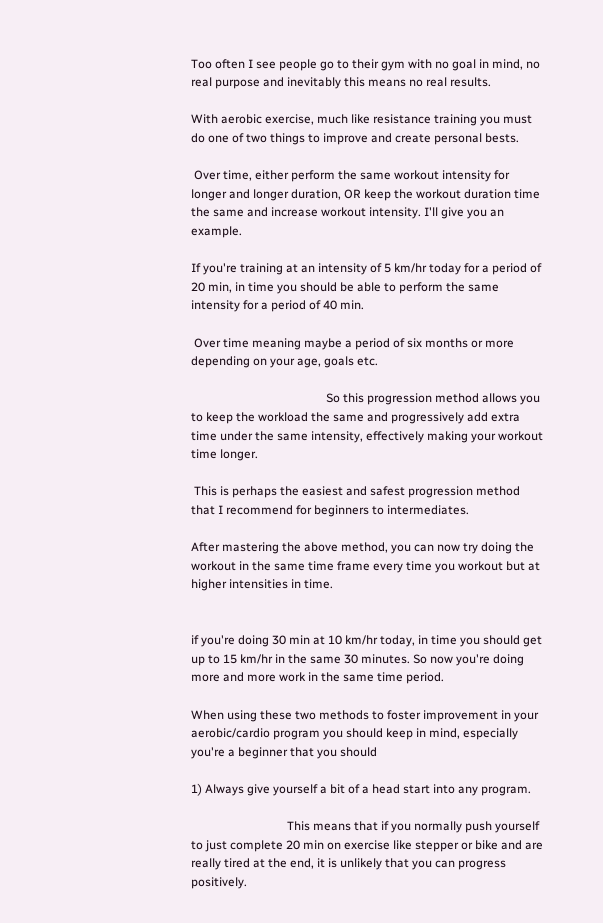Too often I see people go to their gym with no goal in mind, no real purpose and inevitably this means no real results.

With aerobic exercise, much like resistance training you must do one of two things to improve and create personal bests.

 Over time, either perform the same workout intensity for longer and longer duration, OR keep the workout duration time the same and increase workout intensity. I'll give you an example.

If you're training at an intensity of 5 km/hr today for a period of 20 min, in time you should be able to perform the same intensity for a period of 40 min.

 Over time meaning maybe a period of six months or more depending on your age, goals etc.

                                             So this progression method allows you to keep the workload the same and progressively add extra time under the same intensity, effectively making your workout time longer.

 This is perhaps the easiest and safest progression method that I recommend for beginners to intermediates.

After mastering the above method, you can now try doing the workout in the same time frame every time you workout but at higher intensities in time.


if you're doing 30 min at 10 km/hr today, in time you should get up to 15 km/hr in the same 30 minutes. So now you're doing more and more work in the same time period.

When using these two methods to foster improvement in your aerobic/cardio program you should keep in mind, especially you're a beginner that you should

1) Always give yourself a bit of a head start into any program.

                                This means that if you normally push yourself to just complete 20 min on exercise like stepper or bike and are really tired at the end, it is unlikely that you can progress positively.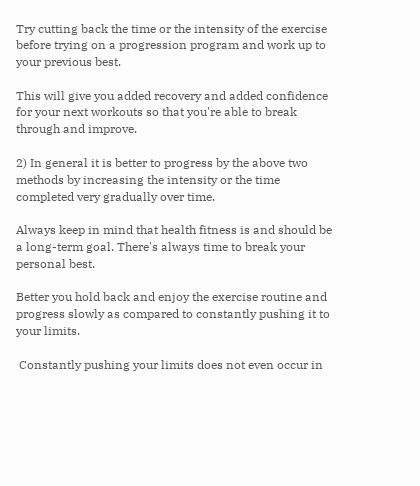Try cutting back the time or the intensity of the exercise before trying on a progression program and work up to your previous best.

This will give you added recovery and added confidence for your next workouts so that you're able to break through and improve.

2) In general it is better to progress by the above two methods by increasing the intensity or the time completed very gradually over time.

Always keep in mind that health fitness is and should be a long-term goal. There's always time to break your personal best.

Better you hold back and enjoy the exercise routine and progress slowly as compared to constantly pushing it to your limits.

 Constantly pushing your limits does not even occur in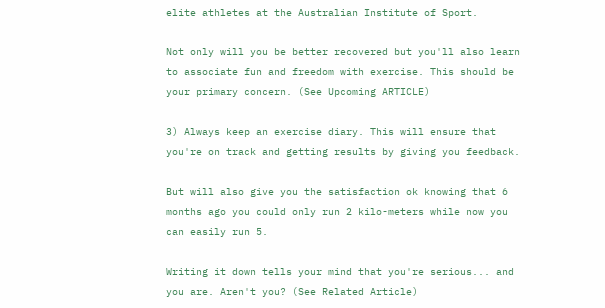elite athletes at the Australian Institute of Sport.

Not only will you be better recovered but you'll also learn to associate fun and freedom with exercise. This should be your primary concern. (See Upcoming ARTICLE)

3) Always keep an exercise diary. This will ensure that you're on track and getting results by giving you feedback.

But will also give you the satisfaction ok knowing that 6 months ago you could only run 2 kilo-meters while now you can easily run 5.

Writing it down tells your mind that you're serious... and you are. Aren't you? (See Related Article)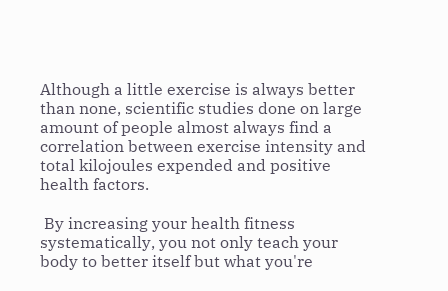Although a little exercise is always better than none, scientific studies done on large amount of people almost always find a correlation between exercise intensity and total kilojoules expended and positive health factors.

 By increasing your health fitness systematically, you not only teach your body to better itself but what you're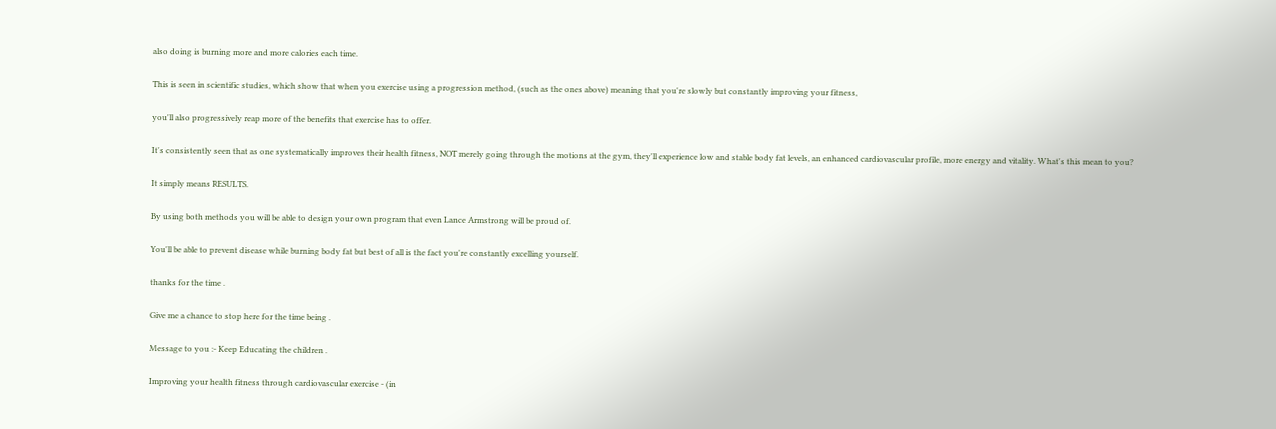also doing is burning more and more calories each time.

This is seen in scientific studies, which show that when you exercise using a progression method, (such as the ones above) meaning that you're slowly but constantly improving your fitness,

you'll also progressively reap more of the benefits that exercise has to offer.

It's consistently seen that as one systematically improves their health fitness, NOT merely going through the motions at the gym, they'll experience low and stable body fat levels, an enhanced cardiovascular profile, more energy and vitality. What's this mean to you?

It simply means RESULTS.

By using both methods you will be able to design your own program that even Lance Armstrong will be proud of.

You'll be able to prevent disease while burning body fat but best of all is the fact you're constantly excelling yourself.

thanks for the time .

Give me a chance to stop here for the time being .

Message to you :- Keep Educating the children .

Improving your health fitness through cardiovascular exercise - (in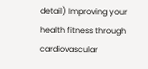detail) Improving your health fitness through cardiovascular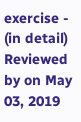exercise - (in detail) Reviewed by on May 03, 2019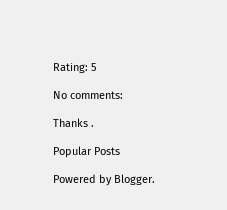Rating: 5

No comments:

Thanks .

Popular Posts

Powered by Blogger.